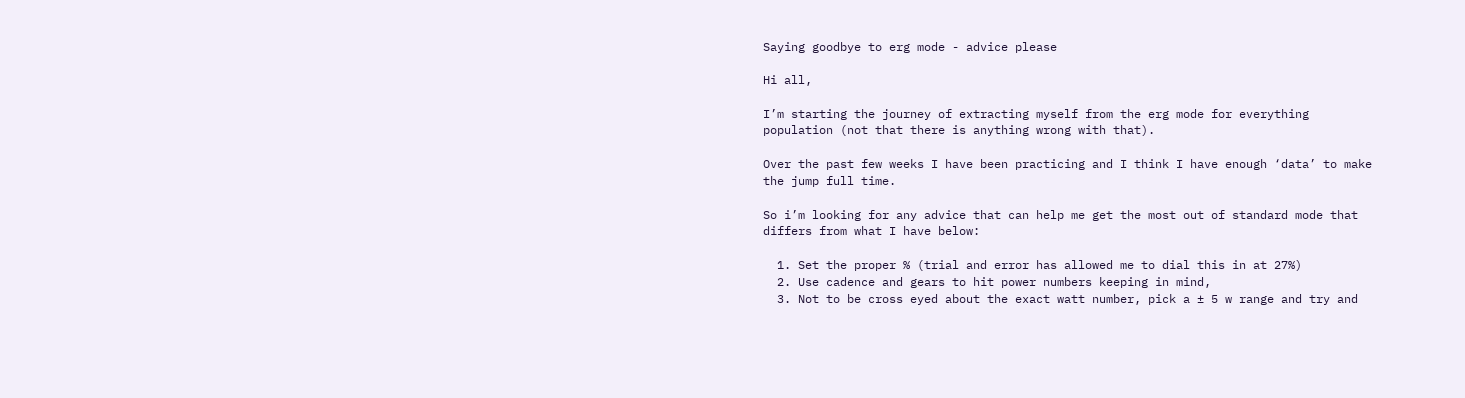Saying goodbye to erg mode - advice please

Hi all,

I’m starting the journey of extracting myself from the erg mode for everything population (not that there is anything wrong with that).

Over the past few weeks I have been practicing and I think I have enough ‘data’ to make the jump full time.

So i’m looking for any advice that can help me get the most out of standard mode that differs from what I have below:

  1. Set the proper % (trial and error has allowed me to dial this in at 27%)
  2. Use cadence and gears to hit power numbers keeping in mind,
  3. Not to be cross eyed about the exact watt number, pick a ± 5 w range and try and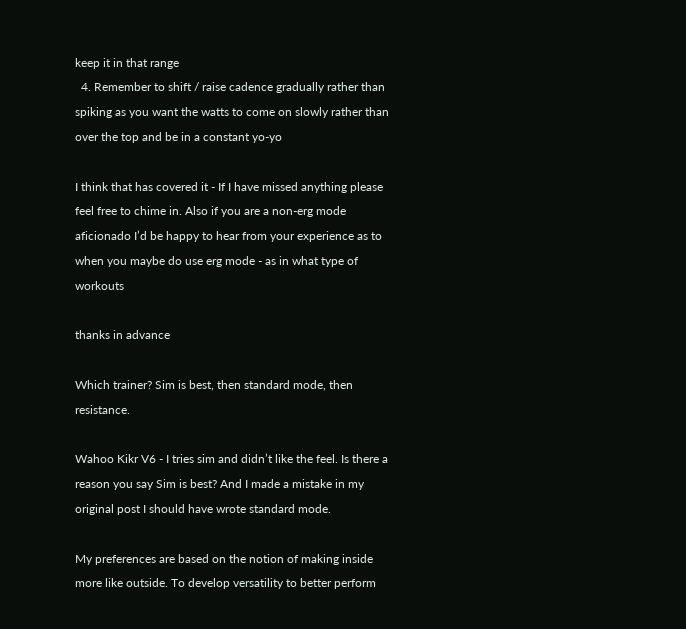keep it in that range
  4. Remember to shift / raise cadence gradually rather than spiking as you want the watts to come on slowly rather than over the top and be in a constant yo-yo

I think that has covered it - If I have missed anything please feel free to chime in. Also if you are a non-erg mode aficionado I’d be happy to hear from your experience as to when you maybe do use erg mode - as in what type of workouts

thanks in advance

Which trainer? Sim is best, then standard mode, then resistance.

Wahoo Kikr V6 - I tries sim and didn’t like the feel. Is there a reason you say Sim is best? And I made a mistake in my original post I should have wrote standard mode.

My preferences are based on the notion of making inside more like outside. To develop versatility to better perform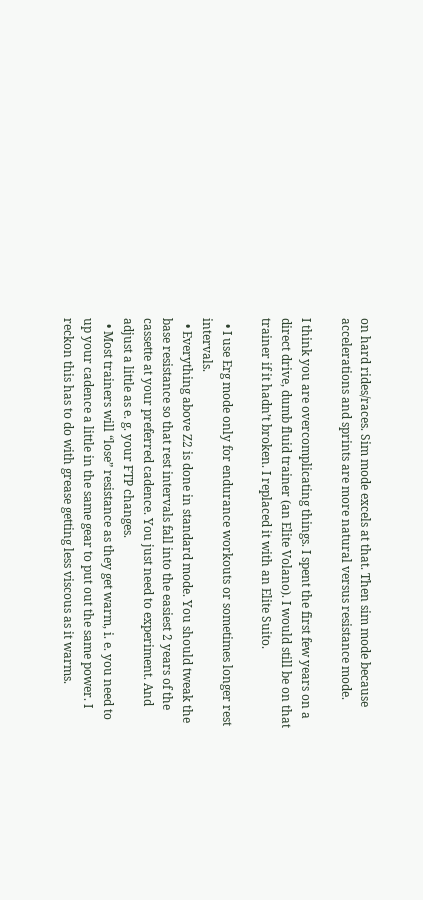on hard rides/races. Sim mode excels at that. Then sim mode because accelerations and sprints are more natural versus resistance mode.

I think you are overcomplicating things. I spent the first few years on a direct drive, dumb fluid trainer (an Elite Volano). I would still be on that trainer if it hadn’t broken. I replaced it with an Elite Suito.

  • I use Erg mode only for endurance workouts or sometimes longer rest intervals.
  • Everything above Z2 is done in standard mode. You should tweak the base resistance so that rest intervals fall into the easiest 2 years of the cassette at your preferred cadence. You just need to experiment. And adjust a little as e. g. your FTP changes.
  • Most trainers will “lose” resistance as they get warm, i. e. you need to up your cadence a little in the same gear to put out the same power. I reckon this has to do with grease getting less viscous as it warms.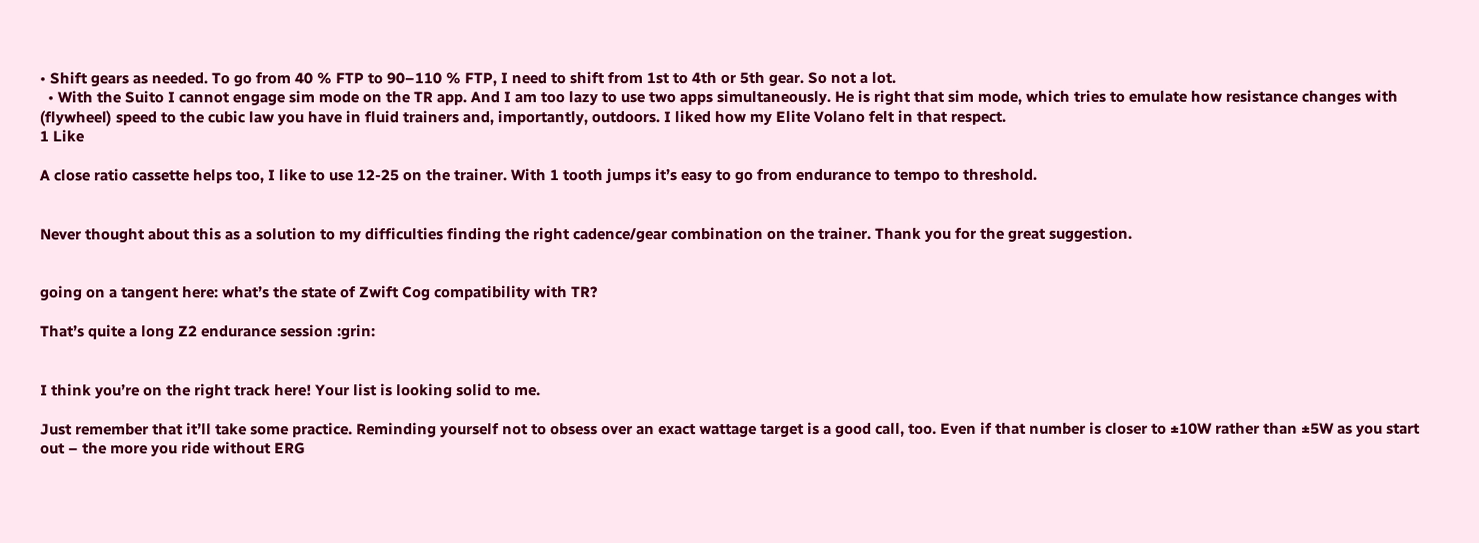• Shift gears as needed. To go from 40 % FTP to 90–110 % FTP, I need to shift from 1st to 4th or 5th gear. So not a lot.
  • With the Suito I cannot engage sim mode on the TR app. And I am too lazy to use two apps simultaneously. He is right that sim mode, which tries to emulate how resistance changes with (flywheel) speed to the cubic law you have in fluid trainers and, importantly, outdoors. I liked how my Elite Volano felt in that respect.
1 Like

A close ratio cassette helps too, I like to use 12-25 on the trainer. With 1 tooth jumps it’s easy to go from endurance to tempo to threshold.


Never thought about this as a solution to my difficulties finding the right cadence/gear combination on the trainer. Thank you for the great suggestion.


going on a tangent here: what’s the state of Zwift Cog compatibility with TR?

That’s quite a long Z2 endurance session :grin:


I think you’re on the right track here! Your list is looking solid to me.

Just remember that it’ll take some practice. Reminding yourself not to obsess over an exact wattage target is a good call, too. Even if that number is closer to ±10W rather than ±5W as you start out – the more you ride without ERG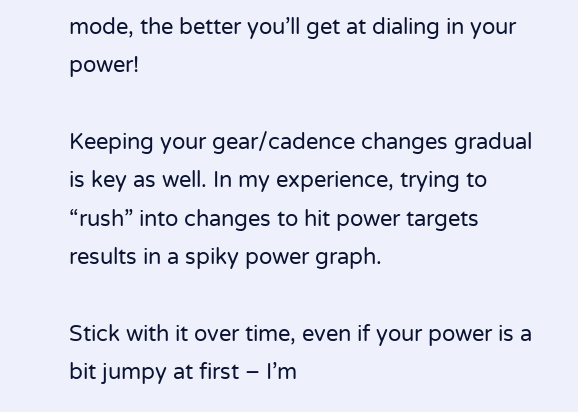mode, the better you’ll get at dialing in your power!

Keeping your gear/cadence changes gradual is key as well. In my experience, trying to “rush” into changes to hit power targets results in a spiky power graph.

Stick with it over time, even if your power is a bit jumpy at first – I’m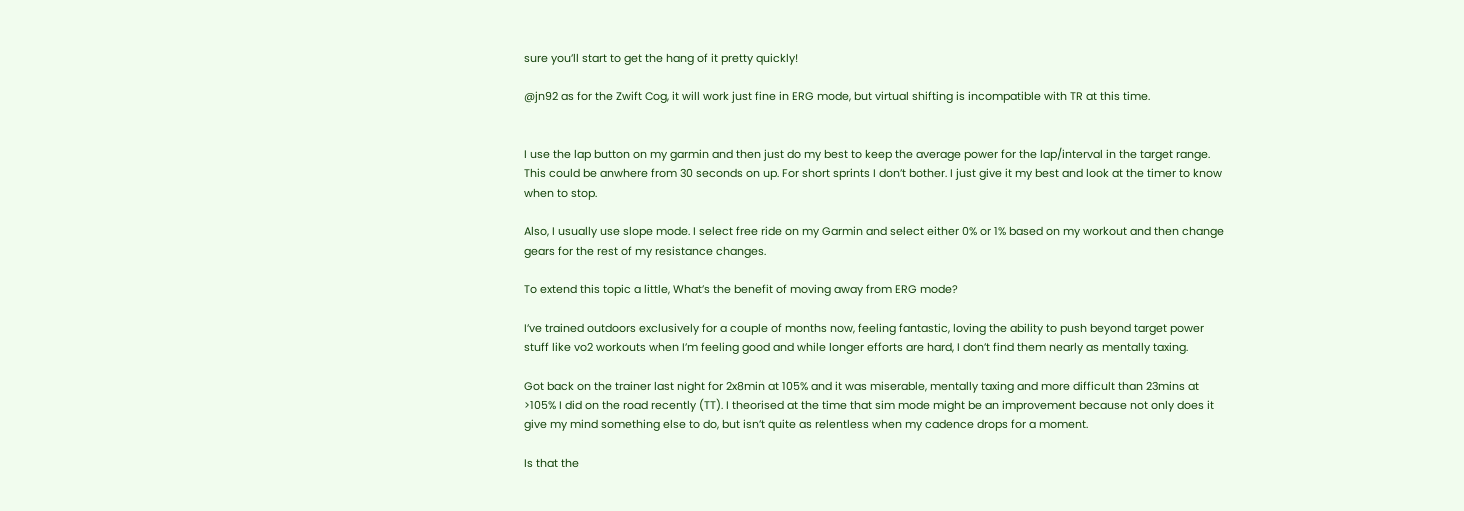sure you’ll start to get the hang of it pretty quickly!

@jn92 as for the Zwift Cog, it will work just fine in ERG mode, but virtual shifting is incompatible with TR at this time.


I use the lap button on my garmin and then just do my best to keep the average power for the lap/interval in the target range. This could be anwhere from 30 seconds on up. For short sprints I don’t bother. I just give it my best and look at the timer to know when to stop.

Also, I usually use slope mode. I select free ride on my Garmin and select either 0% or 1% based on my workout and then change gears for the rest of my resistance changes.

To extend this topic a little, What’s the benefit of moving away from ERG mode?

I’ve trained outdoors exclusively for a couple of months now, feeling fantastic, loving the ability to push beyond target power stuff like vo2 workouts when I’m feeling good and while longer efforts are hard, I don’t find them nearly as mentally taxing.

Got back on the trainer last night for 2x8min at 105% and it was miserable, mentally taxing and more difficult than 23mins at >105% I did on the road recently (TT). I theorised at the time that sim mode might be an improvement because not only does it give my mind something else to do, but isn’t quite as relentless when my cadence drops for a moment.

Is that the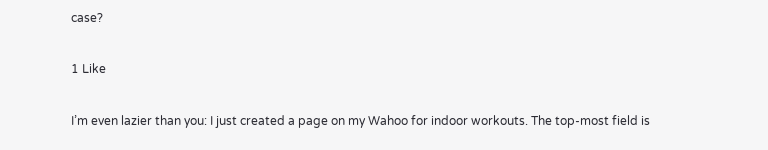case?

1 Like

I’m even lazier than you: I just created a page on my Wahoo for indoor workouts. The top-most field is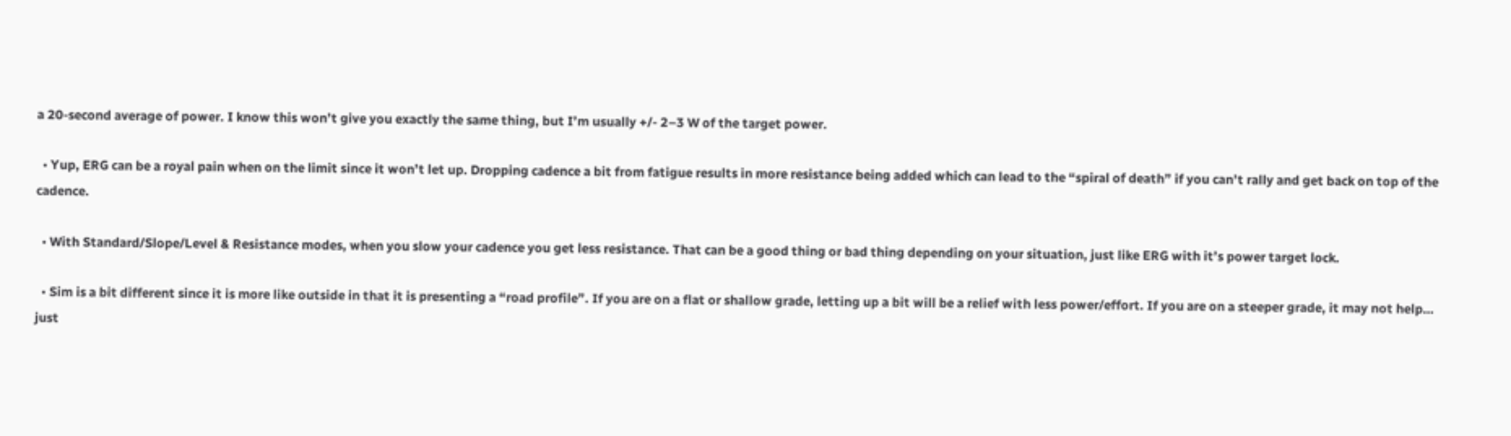a 20-second average of power. I know this won’t give you exactly the same thing, but I’m usually +/- 2–3 W of the target power.

  • Yup, ERG can be a royal pain when on the limit since it won’t let up. Dropping cadence a bit from fatigue results in more resistance being added which can lead to the “spiral of death” if you can’t rally and get back on top of the cadence.

  • With Standard/Slope/Level & Resistance modes, when you slow your cadence you get less resistance. That can be a good thing or bad thing depending on your situation, just like ERG with it’s power target lock.

  • Sim is a bit different since it is more like outside in that it is presenting a “road profile”. If you are on a flat or shallow grade, letting up a bit will be a relief with less power/effort. If you are on a steeper grade, it may not help… just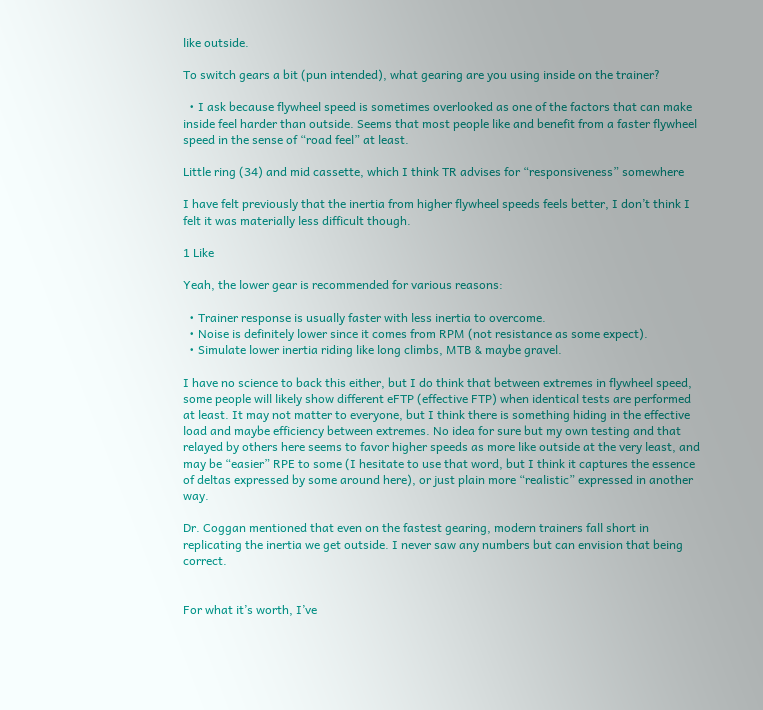like outside.

To switch gears a bit (pun intended), what gearing are you using inside on the trainer?

  • I ask because flywheel speed is sometimes overlooked as one of the factors that can make inside feel harder than outside. Seems that most people like and benefit from a faster flywheel speed in the sense of “road feel” at least.

Little ring (34) and mid cassette, which I think TR advises for “responsiveness” somewhere

I have felt previously that the inertia from higher flywheel speeds feels better, I don’t think I felt it was materially less difficult though.

1 Like

Yeah, the lower gear is recommended for various reasons:

  • Trainer response is usually faster with less inertia to overcome.
  • Noise is definitely lower since it comes from RPM (not resistance as some expect).
  • Simulate lower inertia riding like long climbs, MTB & maybe gravel.

I have no science to back this either, but I do think that between extremes in flywheel speed, some people will likely show different eFTP (effective FTP) when identical tests are performed at least. It may not matter to everyone, but I think there is something hiding in the effective load and maybe efficiency between extremes. No idea for sure but my own testing and that relayed by others here seems to favor higher speeds as more like outside at the very least, and may be “easier” RPE to some (I hesitate to use that word, but I think it captures the essence of deltas expressed by some around here), or just plain more “realistic” expressed in another way.

Dr. Coggan mentioned that even on the fastest gearing, modern trainers fall short in replicating the inertia we get outside. I never saw any numbers but can envision that being correct.


For what it’s worth, I’ve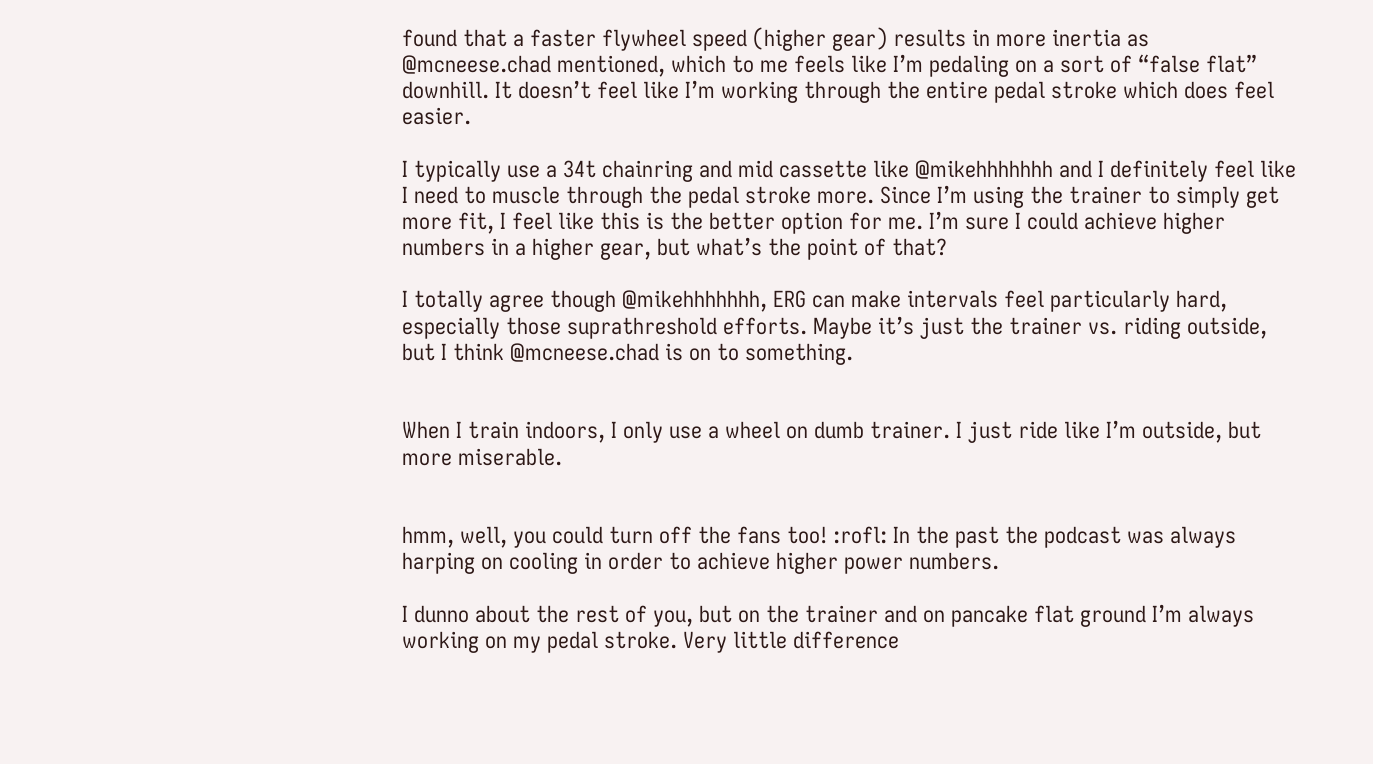found that a faster flywheel speed (higher gear) results in more inertia as @mcneese.chad mentioned, which to me feels like I’m pedaling on a sort of “false flat” downhill. It doesn’t feel like I’m working through the entire pedal stroke which does feel easier.

I typically use a 34t chainring and mid cassette like @mikehhhhhhh and I definitely feel like I need to muscle through the pedal stroke more. Since I’m using the trainer to simply get more fit, I feel like this is the better option for me. I’m sure I could achieve higher numbers in a higher gear, but what’s the point of that?

I totally agree though @mikehhhhhhh, ERG can make intervals feel particularly hard, especially those suprathreshold efforts. Maybe it’s just the trainer vs. riding outside, but I think @mcneese.chad is on to something.


When I train indoors, I only use a wheel on dumb trainer. I just ride like I’m outside, but more miserable.


hmm, well, you could turn off the fans too! :rofl: In the past the podcast was always harping on cooling in order to achieve higher power numbers.

I dunno about the rest of you, but on the trainer and on pancake flat ground I’m always working on my pedal stroke. Very little difference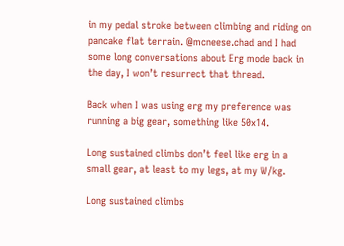in my pedal stroke between climbing and riding on pancake flat terrain. @mcneese.chad and I had some long conversations about Erg mode back in the day, I won’t resurrect that thread.

Back when I was using erg my preference was running a big gear, something like 50x14.

Long sustained climbs don’t feel like erg in a small gear, at least to my legs, at my W/kg.

Long sustained climbs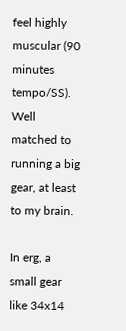feel highly muscular (90 minutes tempo/SS). Well matched to running a big gear, at least to my brain.

In erg, a small gear like 34x14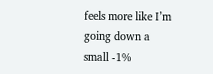feels more like I’m going down a small -1%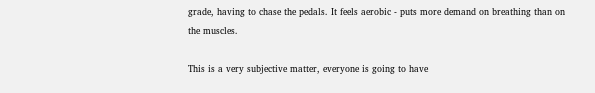grade, having to chase the pedals. It feels aerobic - puts more demand on breathing than on the muscles.

This is a very subjective matter, everyone is going to have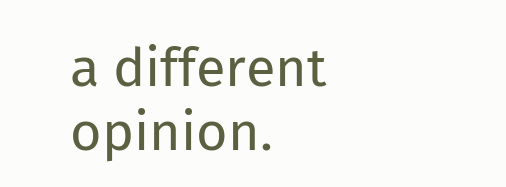a different opinion.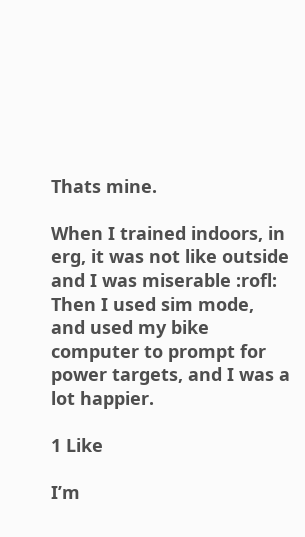Thats mine.

When I trained indoors, in erg, it was not like outside and I was miserable :rofl: Then I used sim mode, and used my bike computer to prompt for power targets, and I was a lot happier.

1 Like

I’m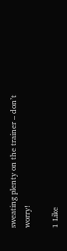sweating plenty on the trainer – don’t worry!

1 Like